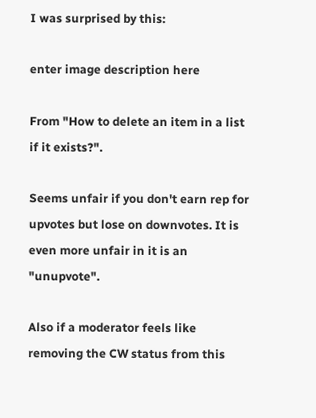I was surprised by this:

enter image description here

From "How to delete an item in a list if it exists?".

Seems unfair if you don't earn rep for upvotes but lose on downvotes. It is even more unfair in it is an "unupvote".

Also if a moderator feels like removing the CW status from this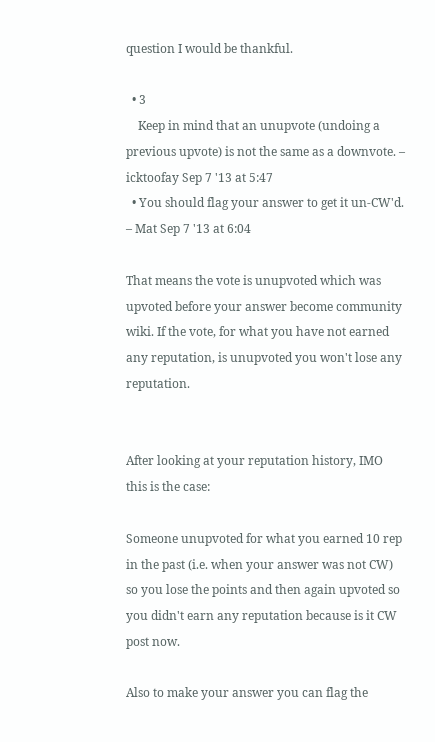question I would be thankful.

  • 3
    Keep in mind that an unupvote (undoing a previous upvote) is not the same as a downvote. – icktoofay Sep 7 '13 at 5:47
  • You should flag your answer to get it un-CW'd. – Mat Sep 7 '13 at 6:04

That means the vote is unupvoted which was upvoted before your answer become community wiki. If the vote, for what you have not earned any reputation, is unupvoted you won't lose any reputation.


After looking at your reputation history, IMO this is the case:

Someone unupvoted for what you earned 10 rep in the past (i.e. when your answer was not CW) so you lose the points and then again upvoted so you didn't earn any reputation because is it CW post now.

Also to make your answer you can flag the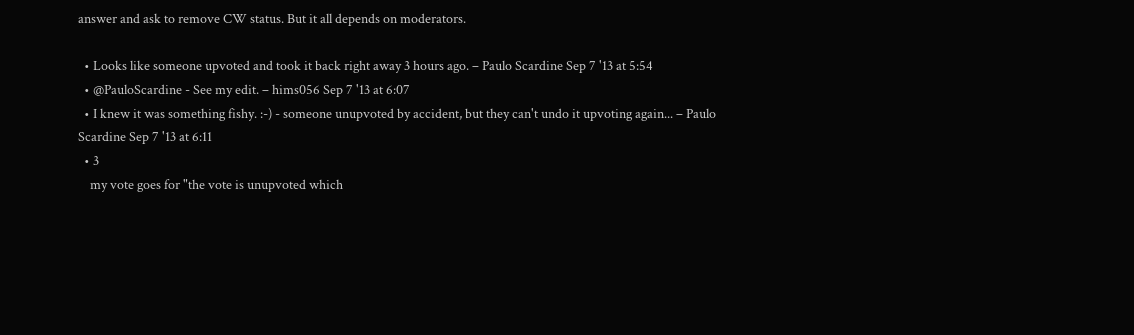answer and ask to remove CW status. But it all depends on moderators.

  • Looks like someone upvoted and took it back right away 3 hours ago. – Paulo Scardine Sep 7 '13 at 5:54
  • @PauloScardine - See my edit. – hims056 Sep 7 '13 at 6:07
  • I knew it was something fishy. :-) - someone unupvoted by accident, but they can't undo it upvoting again... – Paulo Scardine Sep 7 '13 at 6:11
  • 3
    my vote goes for "the vote is unupvoted which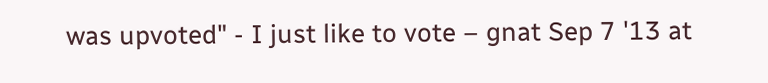was upvoted" - I just like to vote – gnat Sep 7 '13 at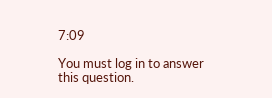7:09

You must log in to answer this question.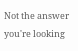Not the answer you're looking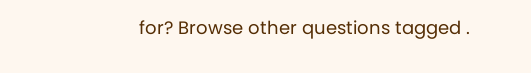for? Browse other questions tagged .